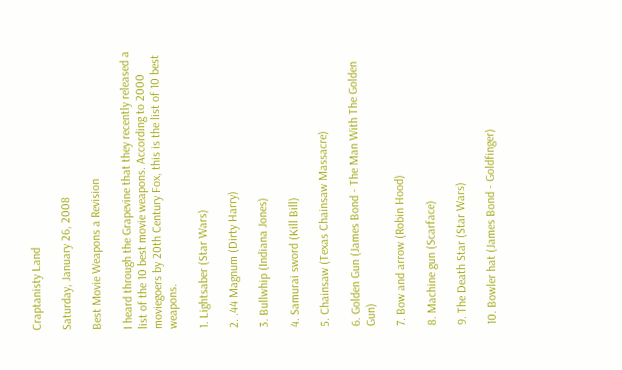Craptanisty Land

Saturday, January 26, 2008

Best Movie Weapons a Revision

I heard through the Grapevine that they recently released a list of the 10 best movie weapons. According to 2000 moviegoers by 20th Century Fox, this is the list of 10 best weapons.

1. Lightsaber (Star Wars)

2. .44 Magnum (Dirty Harry)

3. Bullwhip (Indiana Jones)

4. Samurai sword (Kill Bill)

5. Chainsaw (Texas Chainsaw Massacre)

6. Golden Gun (James Bond - The Man With The Golden Gun)

7. Bow and arrow (Robin Hood)

8. Machine gun (Scarface)

9. The Death Star (Star Wars)

10. Bowler hat (James Bond - Goldfinger)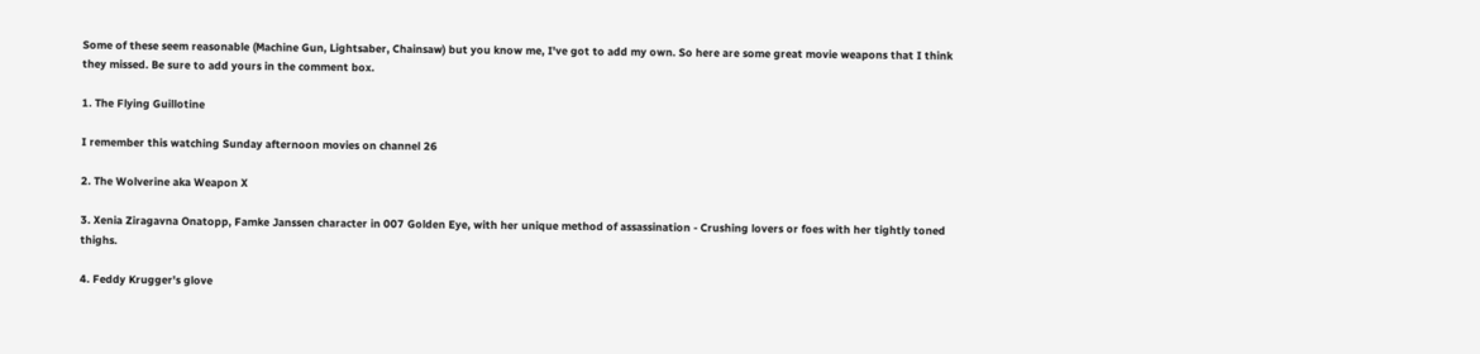Some of these seem reasonable (Machine Gun, Lightsaber, Chainsaw) but you know me, I've got to add my own. So here are some great movie weapons that I think they missed. Be sure to add yours in the comment box.

1. The Flying Guillotine

I remember this watching Sunday afternoon movies on channel 26

2. The Wolverine aka Weapon X

3. Xenia Ziragavna Onatopp, Famke Janssen character in 007 Golden Eye, with her unique method of assassination - Crushing lovers or foes with her tightly toned thighs.

4. Feddy Krugger's glove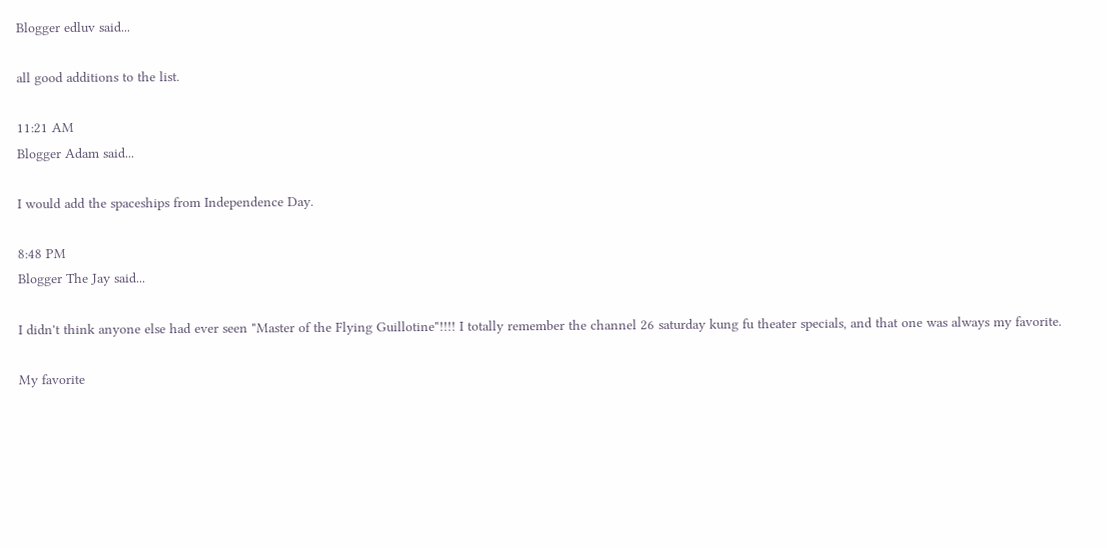Blogger edluv said...

all good additions to the list.

11:21 AM
Blogger Adam said...

I would add the spaceships from Independence Day.

8:48 PM
Blogger The Jay said...

I didn't think anyone else had ever seen "Master of the Flying Guillotine"!!!! I totally remember the channel 26 saturday kung fu theater specials, and that one was always my favorite.

My favorite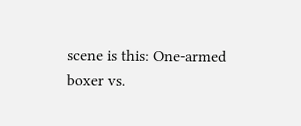scene is this: One-armed boxer vs.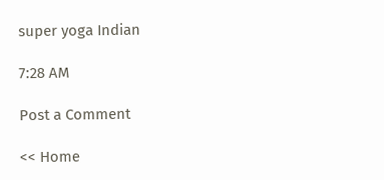super yoga Indian

7:28 AM

Post a Comment

<< Home